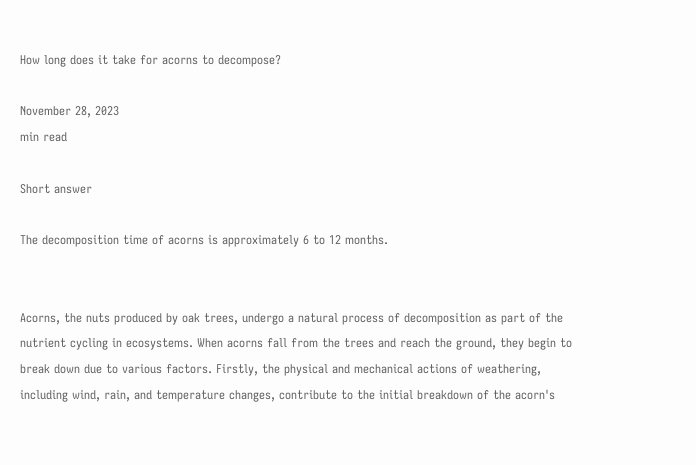How long does it take for acorns to decompose?

November 28, 2023
min read

Short answer

The decomposition time of acorns is approximately 6 to 12 months.


Acorns, the nuts produced by oak trees, undergo a natural process of decomposition as part of the nutrient cycling in ecosystems. When acorns fall from the trees and reach the ground, they begin to break down due to various factors. Firstly, the physical and mechanical actions of weathering, including wind, rain, and temperature changes, contribute to the initial breakdown of the acorn's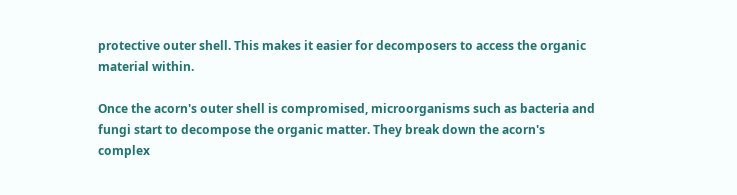protective outer shell. This makes it easier for decomposers to access the organic material within.

Once the acorn's outer shell is compromised, microorganisms such as bacteria and fungi start to decompose the organic matter. They break down the acorn's complex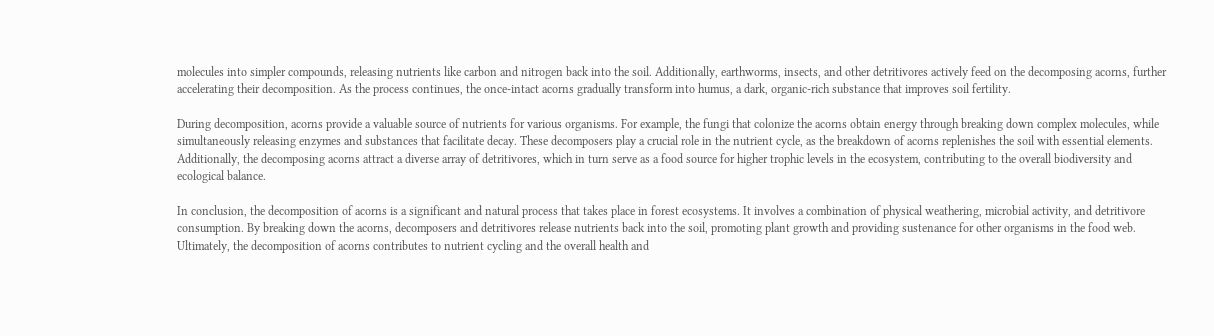molecules into simpler compounds, releasing nutrients like carbon and nitrogen back into the soil. Additionally, earthworms, insects, and other detritivores actively feed on the decomposing acorns, further accelerating their decomposition. As the process continues, the once-intact acorns gradually transform into humus, a dark, organic-rich substance that improves soil fertility.

During decomposition, acorns provide a valuable source of nutrients for various organisms. For example, the fungi that colonize the acorns obtain energy through breaking down complex molecules, while simultaneously releasing enzymes and substances that facilitate decay. These decomposers play a crucial role in the nutrient cycle, as the breakdown of acorns replenishes the soil with essential elements. Additionally, the decomposing acorns attract a diverse array of detritivores, which in turn serve as a food source for higher trophic levels in the ecosystem, contributing to the overall biodiversity and ecological balance.

In conclusion, the decomposition of acorns is a significant and natural process that takes place in forest ecosystems. It involves a combination of physical weathering, microbial activity, and detritivore consumption. By breaking down the acorns, decomposers and detritivores release nutrients back into the soil, promoting plant growth and providing sustenance for other organisms in the food web. Ultimately, the decomposition of acorns contributes to nutrient cycling and the overall health and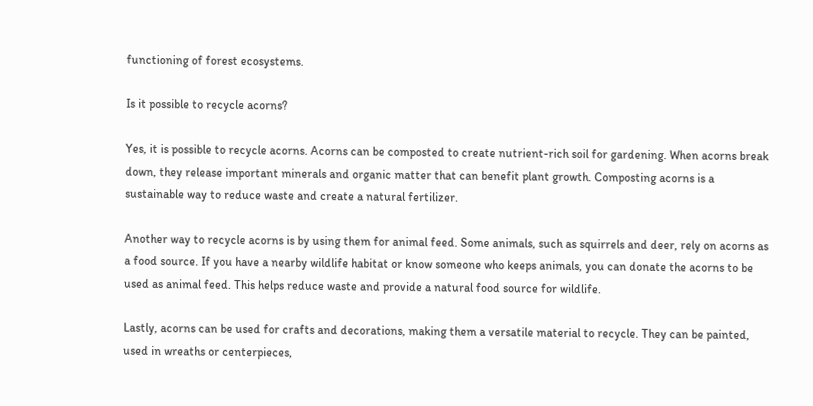functioning of forest ecosystems.

Is it possible to recycle acorns?

Yes, it is possible to recycle acorns. Acorns can be composted to create nutrient-rich soil for gardening. When acorns break down, they release important minerals and organic matter that can benefit plant growth. Composting acorns is a sustainable way to reduce waste and create a natural fertilizer.

Another way to recycle acorns is by using them for animal feed. Some animals, such as squirrels and deer, rely on acorns as a food source. If you have a nearby wildlife habitat or know someone who keeps animals, you can donate the acorns to be used as animal feed. This helps reduce waste and provide a natural food source for wildlife.

Lastly, acorns can be used for crafts and decorations, making them a versatile material to recycle. They can be painted, used in wreaths or centerpieces,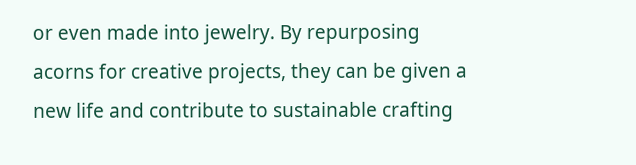or even made into jewelry. By repurposing acorns for creative projects, they can be given a new life and contribute to sustainable crafting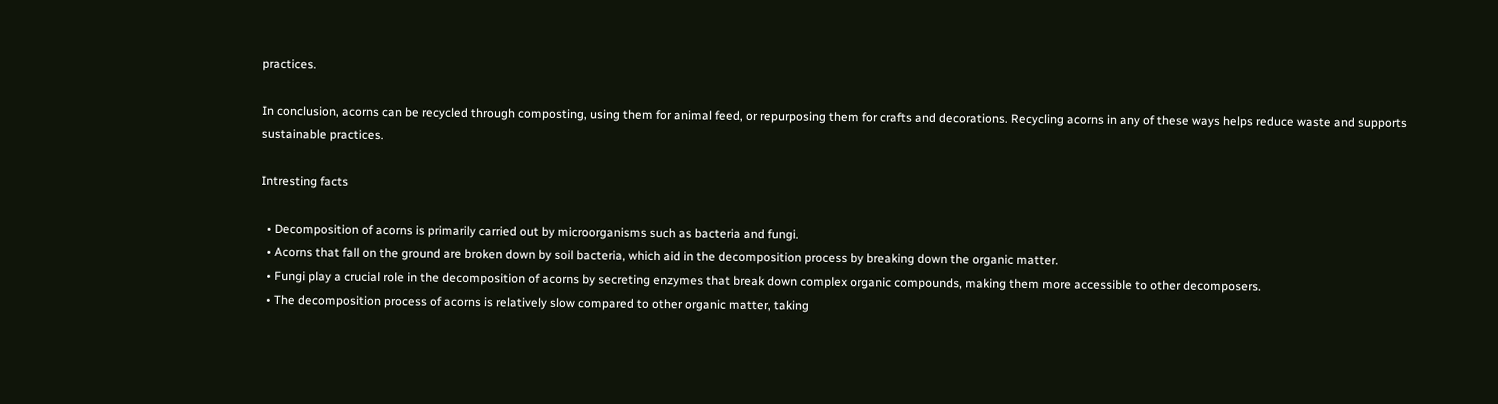practices.

In conclusion, acorns can be recycled through composting, using them for animal feed, or repurposing them for crafts and decorations. Recycling acorns in any of these ways helps reduce waste and supports sustainable practices.

Intresting facts

  • Decomposition of acorns is primarily carried out by microorganisms such as bacteria and fungi.
  • Acorns that fall on the ground are broken down by soil bacteria, which aid in the decomposition process by breaking down the organic matter.
  • Fungi play a crucial role in the decomposition of acorns by secreting enzymes that break down complex organic compounds, making them more accessible to other decomposers.
  • The decomposition process of acorns is relatively slow compared to other organic matter, taking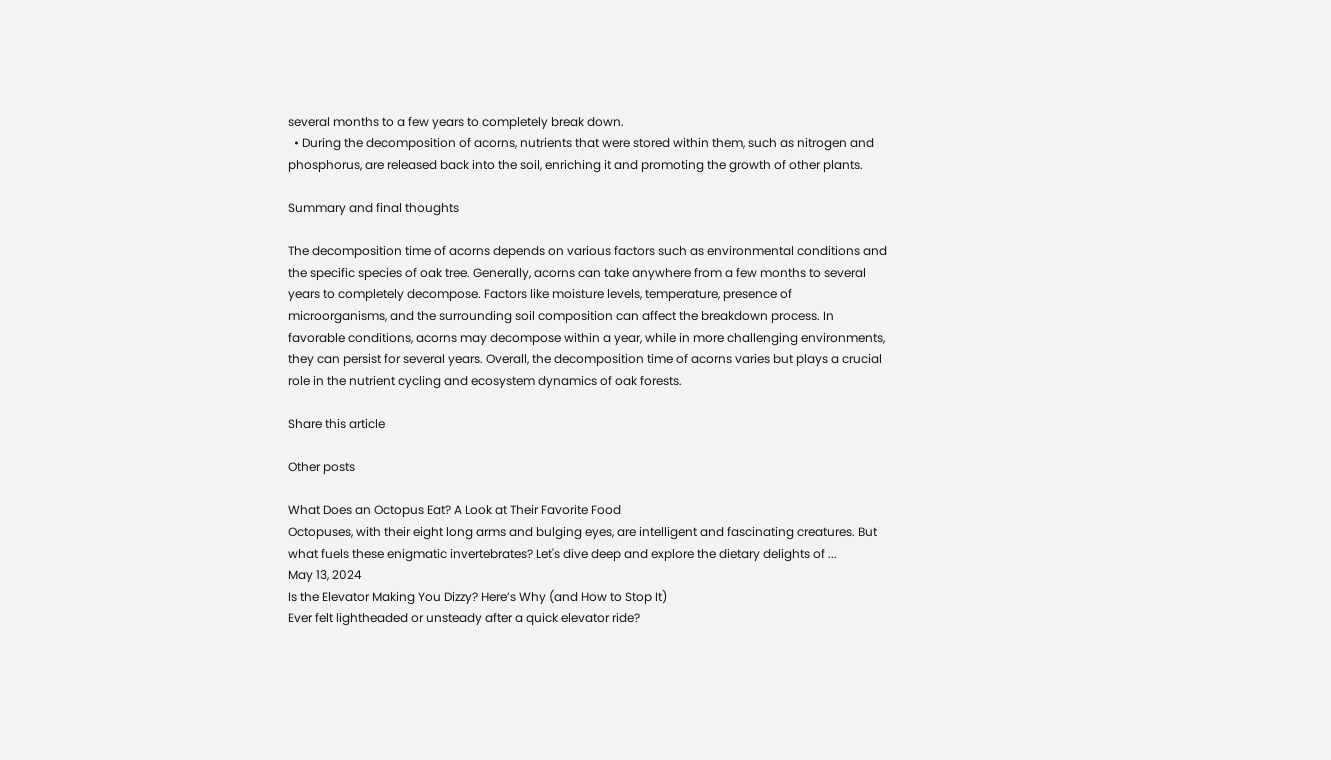several months to a few years to completely break down.
  • During the decomposition of acorns, nutrients that were stored within them, such as nitrogen and phosphorus, are released back into the soil, enriching it and promoting the growth of other plants.

Summary and final thoughts

The decomposition time of acorns depends on various factors such as environmental conditions and the specific species of oak tree. Generally, acorns can take anywhere from a few months to several years to completely decompose. Factors like moisture levels, temperature, presence of microorganisms, and the surrounding soil composition can affect the breakdown process. In favorable conditions, acorns may decompose within a year, while in more challenging environments, they can persist for several years. Overall, the decomposition time of acorns varies but plays a crucial role in the nutrient cycling and ecosystem dynamics of oak forests.

Share this article

Other posts

What Does an Octopus Eat? A Look at Their Favorite Food
Octopuses, with their eight long arms and bulging eyes, are intelligent and fascinating creatures. But what fuels these enigmatic invertebrates? Let's dive deep and explore the dietary delights of ...
May 13, 2024
Is the Elevator Making You Dizzy? Here’s Why (and How to Stop It)
Ever felt lightheaded or unsteady after a quick elevator ride?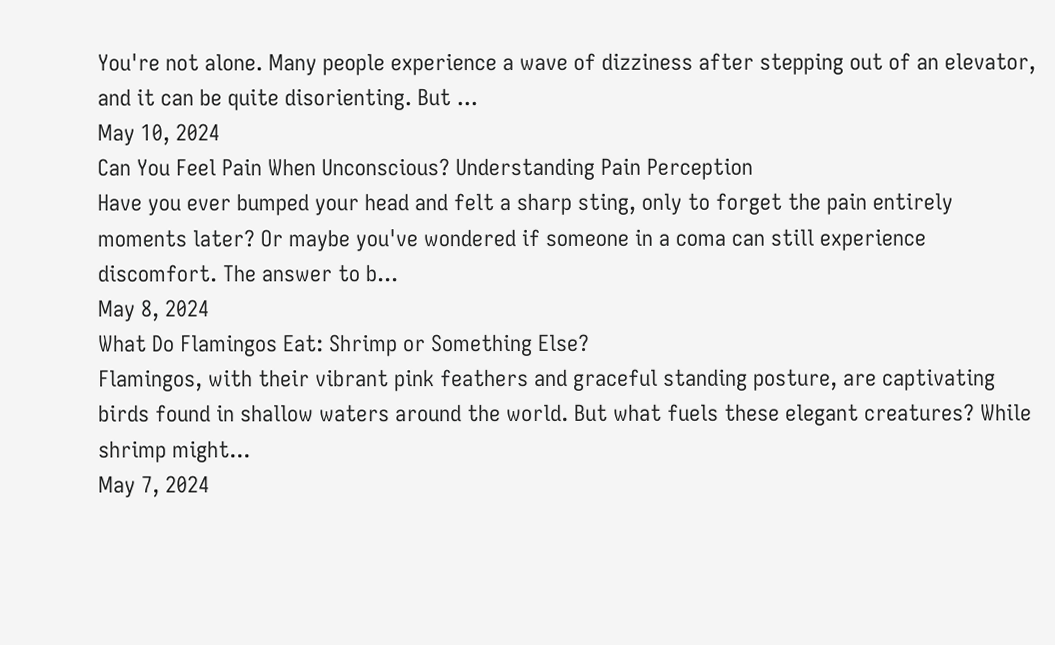You're not alone. Many people experience a wave of dizziness after stepping out of an elevator, and it can be quite disorienting. But ...
May 10, 2024
Can You Feel Pain When Unconscious? Understanding Pain Perception
Have you ever bumped your head and felt a sharp sting, only to forget the pain entirely moments later? Or maybe you've wondered if someone in a coma can still experience discomfort. The answer to b...
May 8, 2024
What Do Flamingos Eat: Shrimp or Something Else?
Flamingos, with their vibrant pink feathers and graceful standing posture, are captivating birds found in shallow waters around the world. But what fuels these elegant creatures? While shrimp might...
May 7, 2024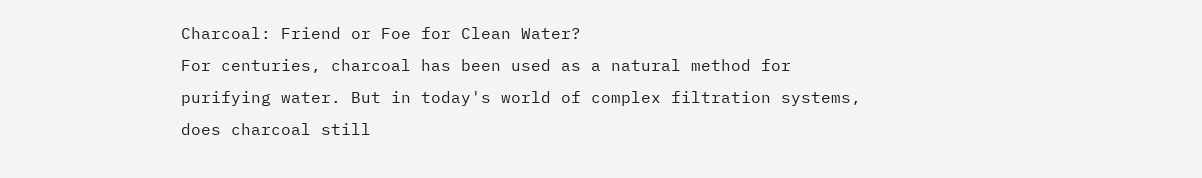Charcoal: Friend or Foe for Clean Water?
For centuries, charcoal has been used as a natural method for purifying water. But in today's world of complex filtration systems, does charcoal still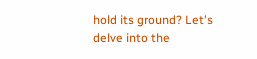hold its ground? Let's delve into the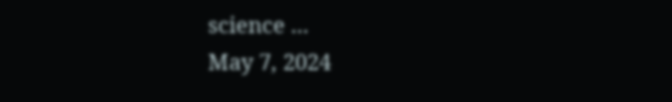science ...
May 7, 2024